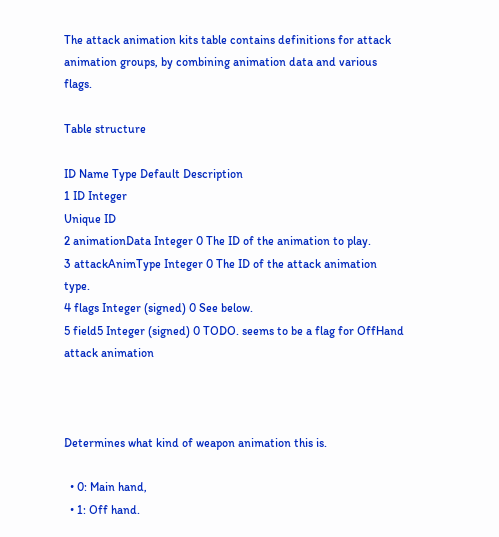The attack animation kits table contains definitions for attack animation groups, by combining animation data and various flags.

Table structure

ID Name Type Default Description
1 ID Integer
Unique ID
2 animationData Integer 0 The ID of the animation to play.
3 attackAnimType Integer 0 The ID of the attack animation type.
4 flags Integer (signed) 0 See below.
5 field5 Integer (signed) 0 TODO. seems to be a flag for OffHand attack animation



Determines what kind of weapon animation this is.

  • 0: Main hand,
  • 1: Off hand.